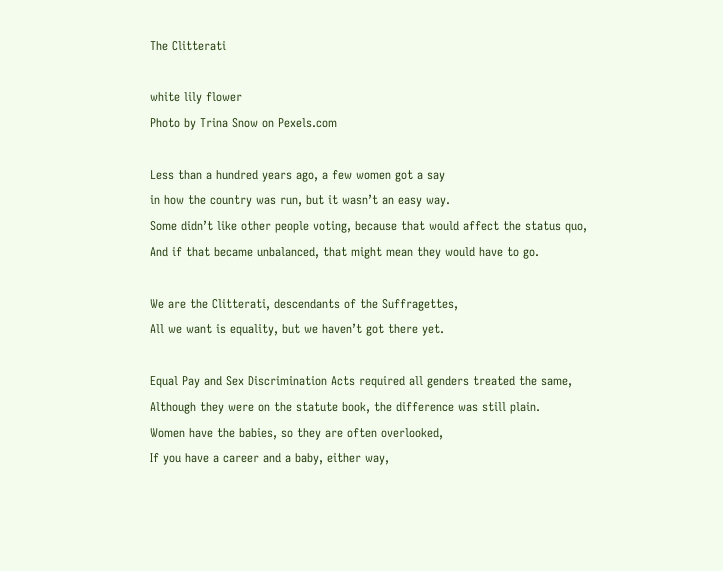The Clitterati

white lily flower
Photo by Trina Snow on Pexels.com

Less than a hundred years ago, a few women got a say
in how the country was run, but it wasn’t an easy way.
Some didn’t like other people voting, because that would affect the status quo,
And if that became unbalanced, that might mean they would have to go.

We are the Clitterati, descendants of the Suffragettes,
All we want is equality, but we haven’t got there yet.

Equal Pay and Sex Discrimination Acts required all genders treated the same,
Although they were on the statute book, the difference was still plain.
Women have the babies, so they are often overlooked,
If you have a career and a baby, either way,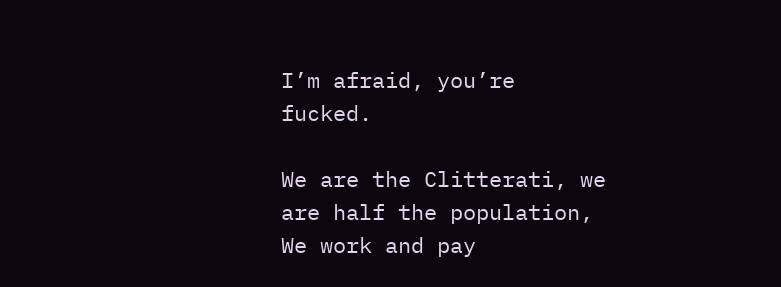I’m afraid, you’re fucked.

We are the Clitterati, we are half the population,
We work and pay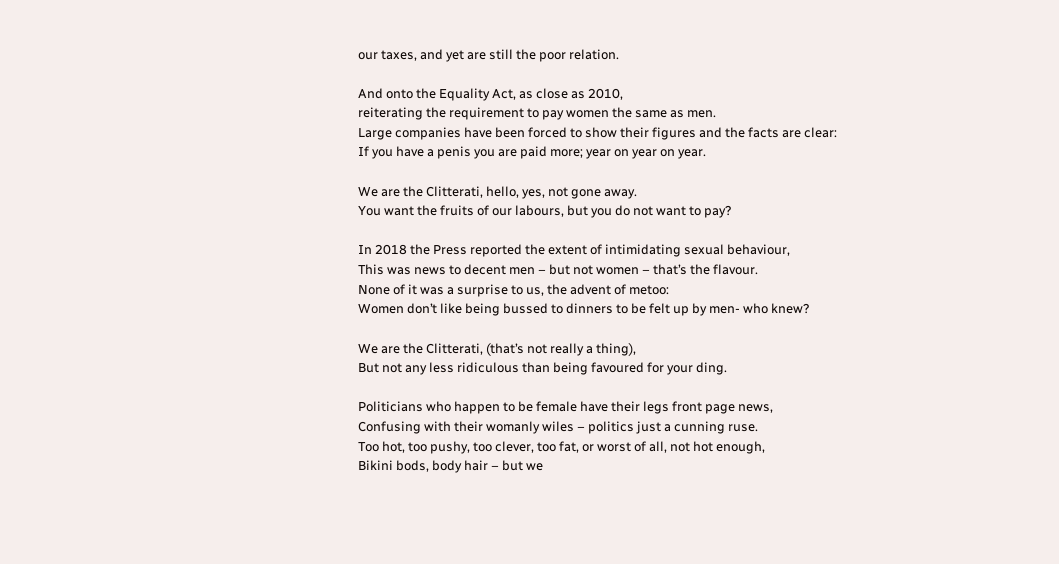our taxes, and yet are still the poor relation.

And onto the Equality Act, as close as 2010,
reiterating the requirement to pay women the same as men.
Large companies have been forced to show their figures and the facts are clear:
If you have a penis you are paid more; year on year on year.

We are the Clitterati, hello, yes, not gone away.
You want the fruits of our labours, but you do not want to pay?

In 2018 the Press reported the extent of intimidating sexual behaviour,
This was news to decent men – but not women – that’s the flavour.
None of it was a surprise to us, the advent of metoo:
Women don’t like being bussed to dinners to be felt up by men- who knew?

We are the Clitterati, (that’s not really a thing),
But not any less ridiculous than being favoured for your ding.

Politicians who happen to be female have their legs front page news,
Confusing with their womanly wiles – politics just a cunning ruse.
Too hot, too pushy, too clever, too fat, or worst of all, not hot enough,
Bikini bods, body hair – but we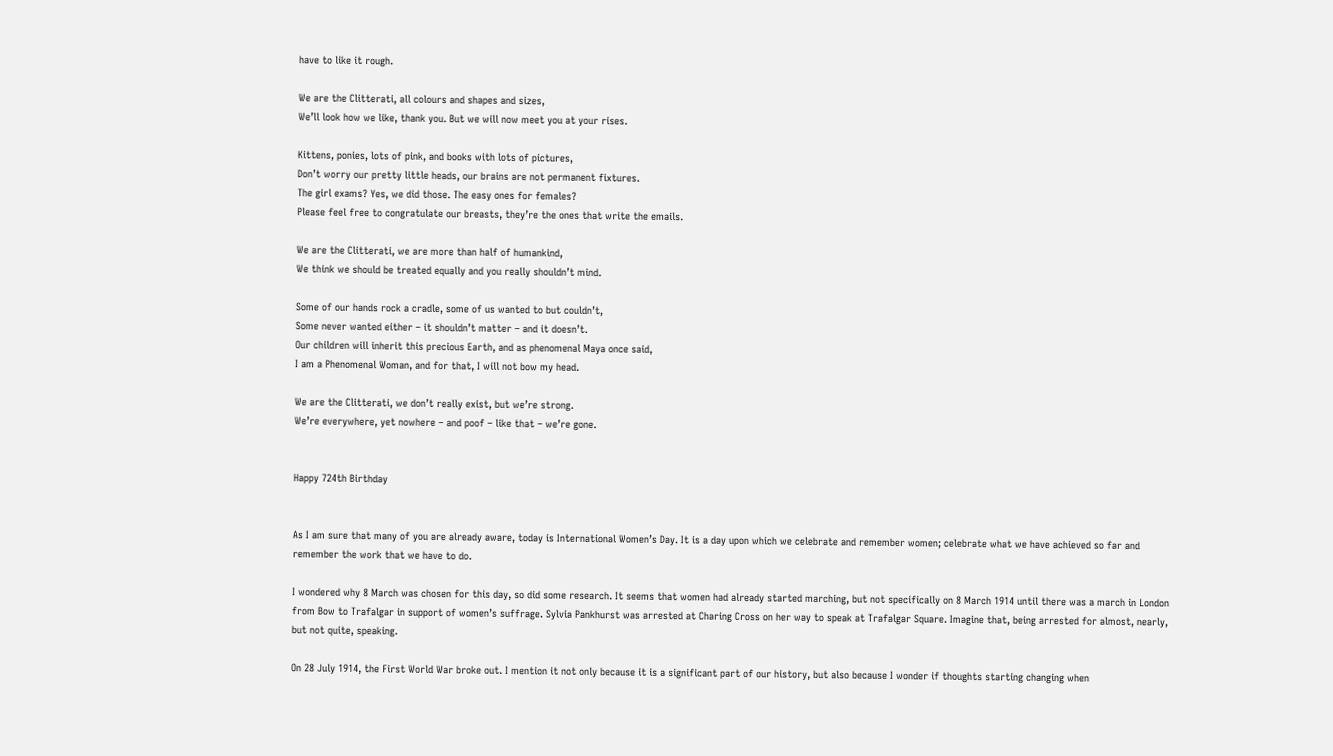have to like it rough.

We are the Clitterati, all colours and shapes and sizes,
We’ll look how we like, thank you. But we will now meet you at your rises.

Kittens, ponies, lots of pink, and books with lots of pictures,
Don’t worry our pretty little heads, our brains are not permanent fixtures.
The girl exams? Yes, we did those. The easy ones for females?
Please feel free to congratulate our breasts, they’re the ones that write the emails.

We are the Clitterati, we are more than half of humankind,
We think we should be treated equally and you really shouldn’t mind.

Some of our hands rock a cradle, some of us wanted to but couldn’t,
Some never wanted either – it shouldn’t matter – and it doesn’t.
Our children will inherit this precious Earth, and as phenomenal Maya once said,
I am a Phenomenal Woman, and for that, I will not bow my head.

We are the Clitterati, we don’t really exist, but we’re strong.
We’re everywhere, yet nowhere – and poof – like that – we’re gone.


Happy 724th Birthday


As I am sure that many of you are already aware, today is International Women’s Day. It is a day upon which we celebrate and remember women; celebrate what we have achieved so far and remember the work that we have to do.

I wondered why 8 March was chosen for this day, so did some research. It seems that women had already started marching, but not specifically on 8 March 1914 until there was a march in London from Bow to Trafalgar in support of women’s suffrage. Sylvia Pankhurst was arrested at Charing Cross on her way to speak at Trafalgar Square. Imagine that, being arrested for almost, nearly, but not quite, speaking.

On 28 July 1914, the First World War broke out. I mention it not only because it is a significant part of our history, but also because I wonder if thoughts starting changing when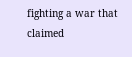fighting a war that claimed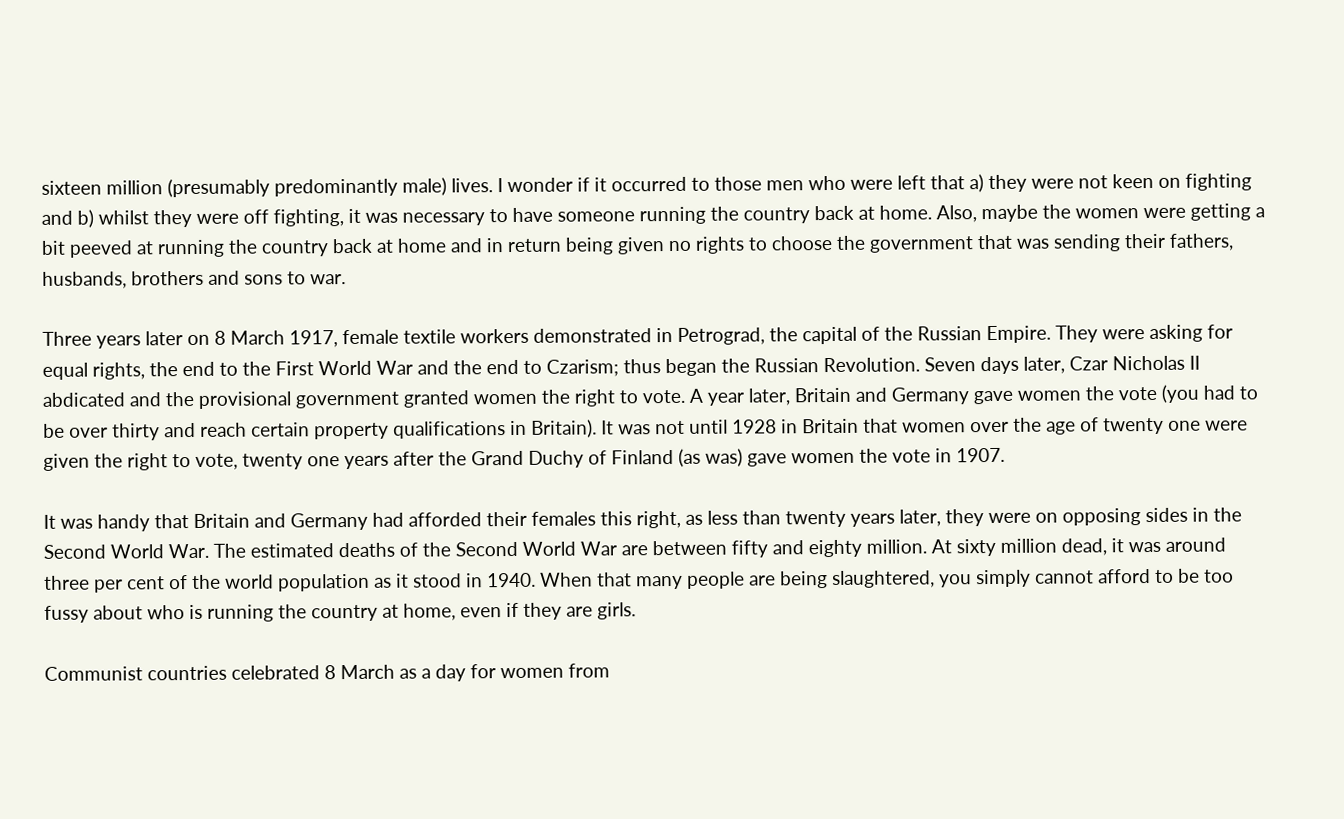sixteen million (presumably predominantly male) lives. I wonder if it occurred to those men who were left that a) they were not keen on fighting and b) whilst they were off fighting, it was necessary to have someone running the country back at home. Also, maybe the women were getting a bit peeved at running the country back at home and in return being given no rights to choose the government that was sending their fathers, husbands, brothers and sons to war.

Three years later on 8 March 1917, female textile workers demonstrated in Petrograd, the capital of the Russian Empire. They were asking for equal rights, the end to the First World War and the end to Czarism; thus began the Russian Revolution. Seven days later, Czar Nicholas II abdicated and the provisional government granted women the right to vote. A year later, Britain and Germany gave women the vote (you had to be over thirty and reach certain property qualifications in Britain). It was not until 1928 in Britain that women over the age of twenty one were given the right to vote, twenty one years after the Grand Duchy of Finland (as was) gave women the vote in 1907.

It was handy that Britain and Germany had afforded their females this right, as less than twenty years later, they were on opposing sides in the Second World War. The estimated deaths of the Second World War are between fifty and eighty million. At sixty million dead, it was around three per cent of the world population as it stood in 1940. When that many people are being slaughtered, you simply cannot afford to be too fussy about who is running the country at home, even if they are girls.

Communist countries celebrated 8 March as a day for women from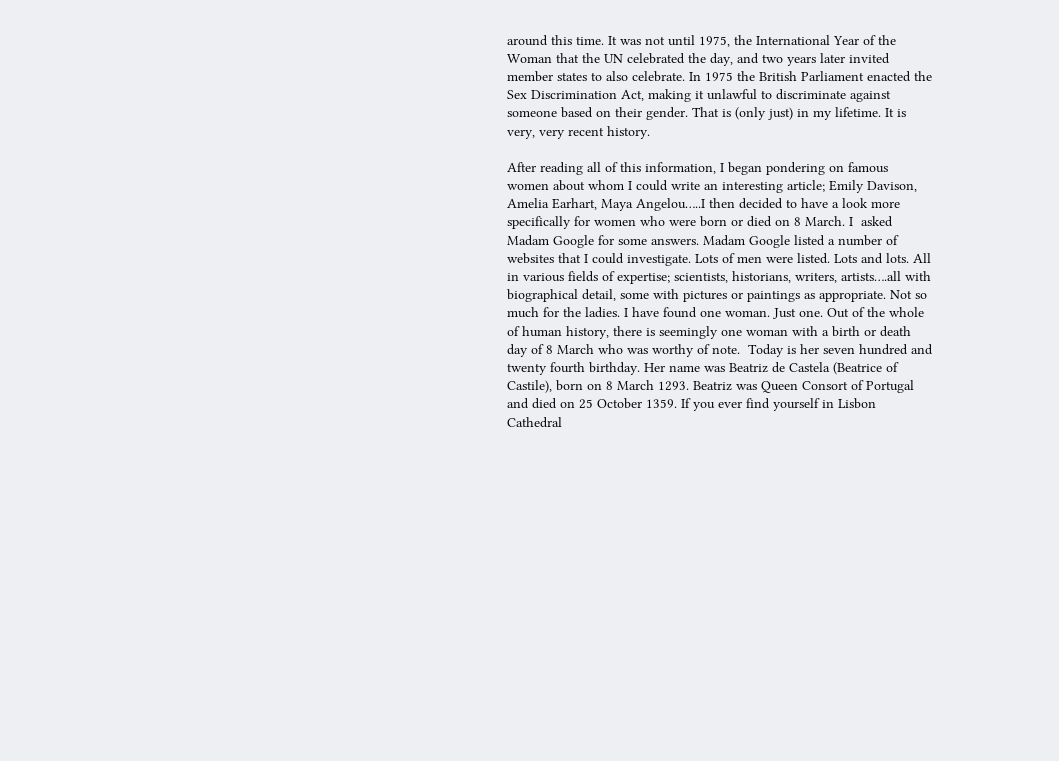around this time. It was not until 1975, the International Year of the Woman that the UN celebrated the day, and two years later invited member states to also celebrate. In 1975 the British Parliament enacted the Sex Discrimination Act, making it unlawful to discriminate against someone based on their gender. That is (only just) in my lifetime. It is very, very recent history.

After reading all of this information, I began pondering on famous women about whom I could write an interesting article; Emily Davison, Amelia Earhart, Maya Angelou…..I then decided to have a look more specifically for women who were born or died on 8 March. I  asked Madam Google for some answers. Madam Google listed a number of websites that I could investigate. Lots of men were listed. Lots and lots. All in various fields of expertise; scientists, historians, writers, artists….all with biographical detail, some with pictures or paintings as appropriate. Not so much for the ladies. I have found one woman. Just one. Out of the whole of human history, there is seemingly one woman with a birth or death day of 8 March who was worthy of note.  Today is her seven hundred and twenty fourth birthday. Her name was Beatriz de Castela (Beatrice of Castile), born on 8 March 1293. Beatriz was Queen Consort of Portugal and died on 25 October 1359. If you ever find yourself in Lisbon Cathedral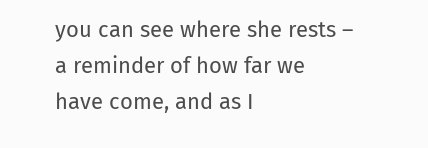you can see where she rests – a reminder of how far we have come, and as I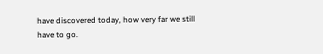have discovered today, how very far we still have to go.